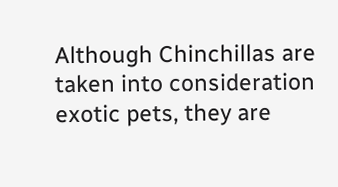Although Chinchillas are taken into consideration exotic pets, they are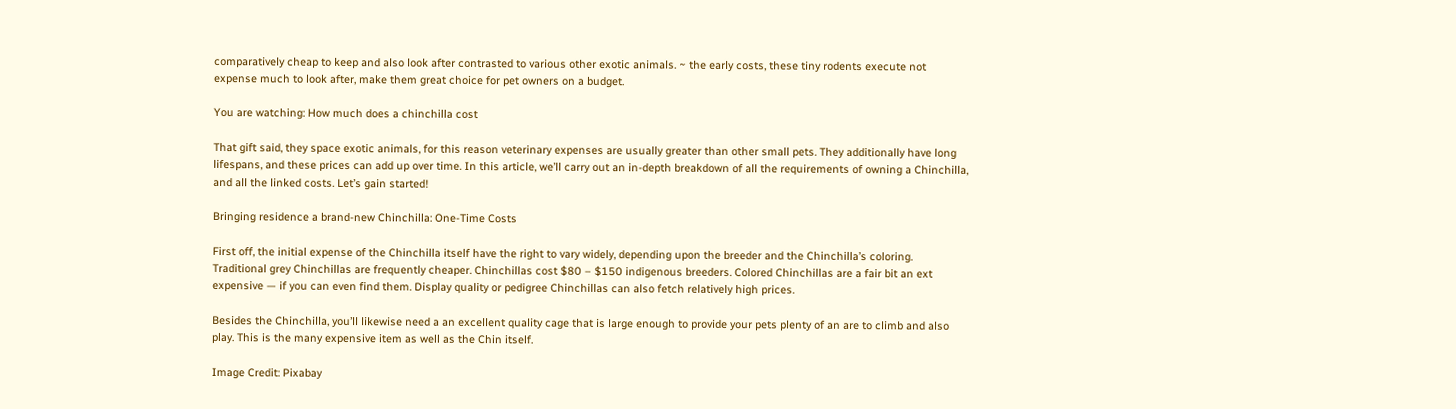comparatively cheap to keep and also look after contrasted to various other exotic animals. ~ the early costs, these tiny rodents execute not expense much to look after, make them great choice for pet owners on a budget.

You are watching: How much does a chinchilla cost

That gift said, they space exotic animals, for this reason veterinary expenses are usually greater than other small pets. They additionally have long lifespans, and these prices can add up over time. In this article, we’ll carry out an in-depth breakdown of all the requirements of owning a Chinchilla, and all the linked costs. Let’s gain started!

Bringing residence a brand-new Chinchilla: One-Time Costs

First off, the initial expense of the Chinchilla itself have the right to vary widely, depending upon the breeder and the Chinchilla’s coloring. Traditional grey Chinchillas are frequently cheaper. Chinchillas cost $80 – $150 indigenous breeders. Colored Chinchillas are a fair bit an ext expensive — if you can even find them. Display quality or pedigree Chinchillas can also fetch relatively high prices.

Besides the Chinchilla, you’ll likewise need a an excellent quality cage that is large enough to provide your pets plenty of an are to climb and also play. This is the many expensive item as well as the Chin itself.

Image Credit: Pixabay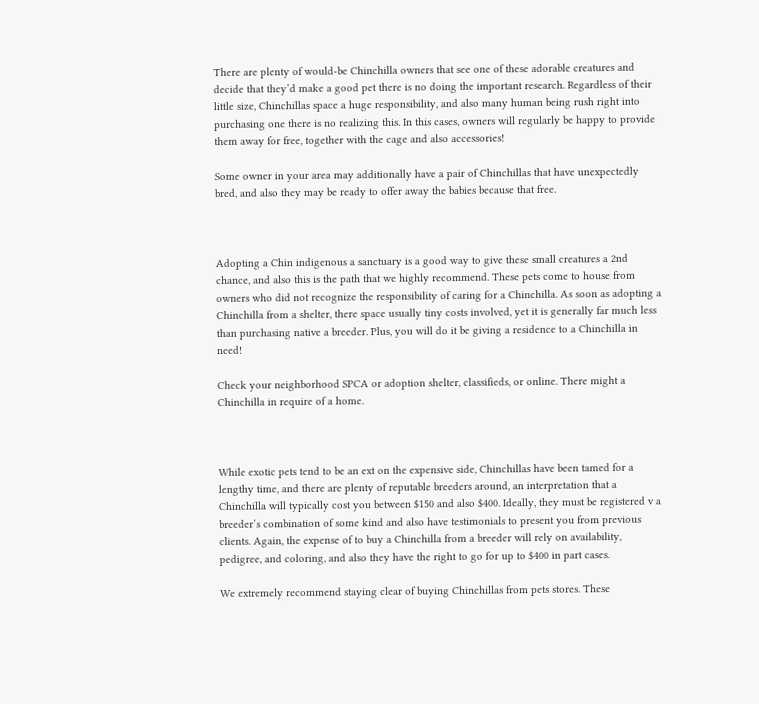There are plenty of would-be Chinchilla owners that see one of these adorable creatures and decide that they’d make a good pet there is no doing the important research. Regardless of their little size, Chinchillas space a huge responsibility, and also many human being rush right into purchasing one there is no realizing this. In this cases, owners will regularly be happy to provide them away for free, together with the cage and also accessories!

Some owner in your area may additionally have a pair of Chinchillas that have unexpectedly bred, and also they may be ready to offer away the babies because that free.



Adopting a Chin indigenous a sanctuary is a good way to give these small creatures a 2nd chance, and also this is the path that we highly recommend. These pets come to house from owners who did not recognize the responsibility of caring for a Chinchilla. As soon as adopting a Chinchilla from a shelter, there space usually tiny costs involved, yet it is generally far much less than purchasing native a breeder. Plus, you will do it be giving a residence to a Chinchilla in need!

Check your neighborhood SPCA or adoption shelter, classifieds, or online. There might a Chinchilla in require of a home.



While exotic pets tend to be an ext on the expensive side, Chinchillas have been tamed for a lengthy time, and there are plenty of reputable breeders around, an interpretation that a Chinchilla will typically cost you between $150 and also $400. Ideally, they must be registered v a breeder’s combination of some kind and also have testimonials to present you from previous clients. Again, the expense of to buy a Chinchilla from a breeder will rely on availability, pedigree, and coloring, and also they have the right to go for up to $400 in part cases.

We extremely recommend staying clear of buying Chinchillas from pets stores. These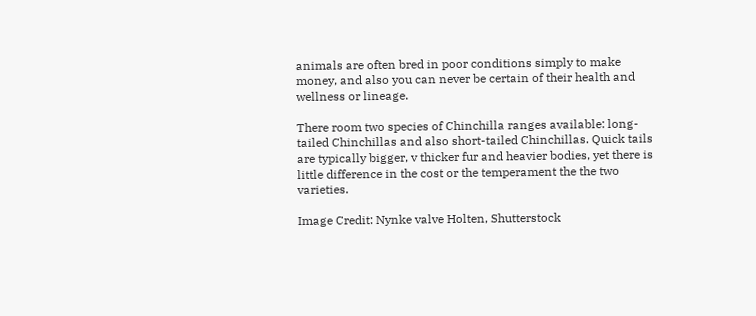animals are often bred in poor conditions simply to make money, and also you can never be certain of their health and wellness or lineage.

There room two species of Chinchilla ranges available: long-tailed Chinchillas and also short-tailed Chinchillas. Quick tails are typically bigger, v thicker fur and heavier bodies, yet there is little difference in the cost or the temperament the the two varieties.

Image Credit: Nynke valve Holten, Shutterstock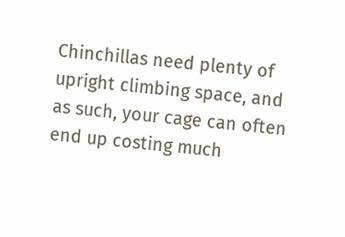Chinchillas need plenty of upright climbing space, and as such, your cage can often end up costing much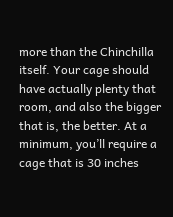more than the Chinchilla itself. Your cage should have actually plenty that room, and also the bigger that is, the better. At a minimum, you’ll require a cage that is 30 inches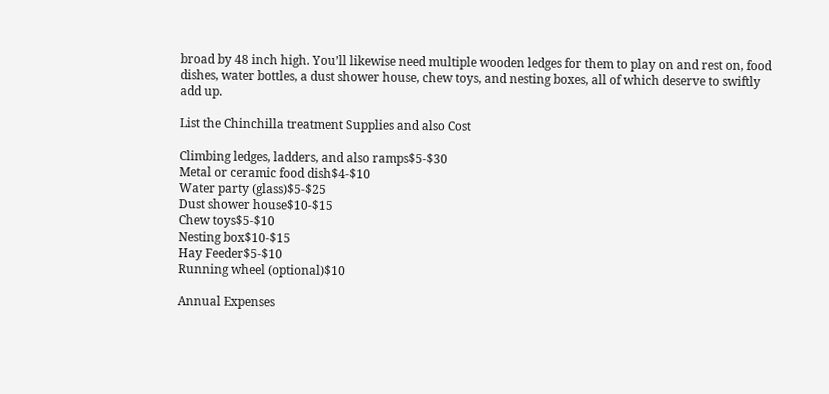broad by 48 inch high. You’ll likewise need multiple wooden ledges for them to play on and rest on, food dishes, water bottles, a dust shower house, chew toys, and nesting boxes, all of which deserve to swiftly add up.

List the Chinchilla treatment Supplies and also Cost

Climbing ledges, ladders, and also ramps$5-$30
Metal or ceramic food dish$4-$10
Water party (glass)$5-$25
Dust shower house$10-$15
Chew toys$5-$10
Nesting box$10-$15
Hay Feeder$5-$10
Running wheel (optional)$10

Annual Expenses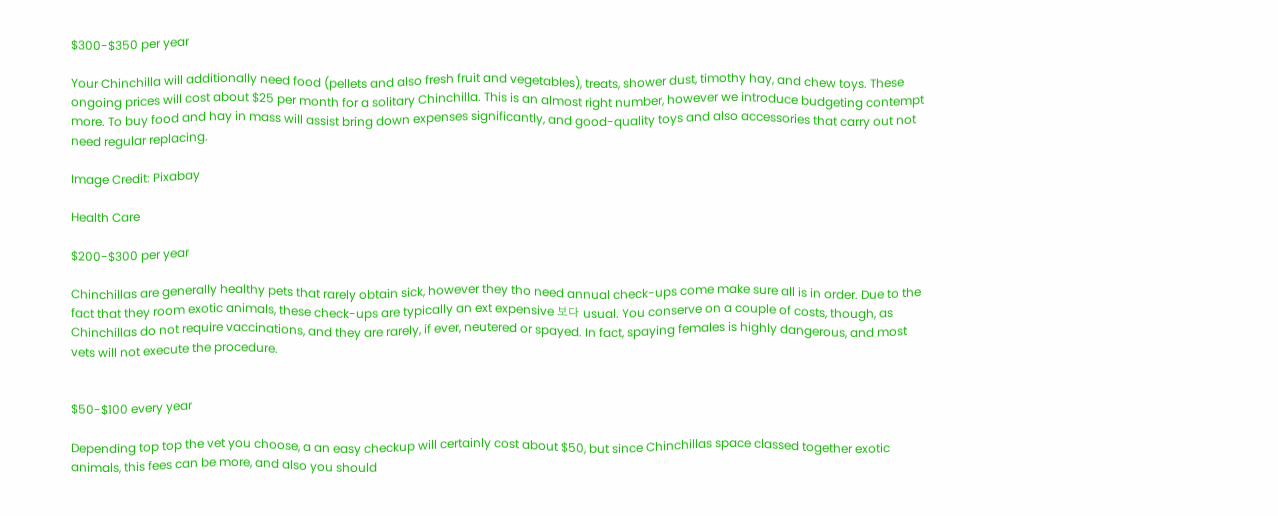$300-$350 per year

Your Chinchilla will additionally need food (pellets and also fresh fruit and vegetables), treats, shower dust, timothy hay, and chew toys. These ongoing prices will cost about $25 per month for a solitary Chinchilla. This is an almost right number, however we introduce budgeting contempt more. To buy food and hay in mass will assist bring down expenses significantly, and good-quality toys and also accessories that carry out not need regular replacing.

Image Credit: Pixabay

Health Care

$200-$300 per year

Chinchillas are generally healthy pets that rarely obtain sick, however they tho need annual check-ups come make sure all is in order. Due to the fact that they room exotic animals, these check-ups are typically an ext expensive 보다 usual. You conserve on a couple of costs, though, as Chinchillas do not require vaccinations, and they are rarely, if ever, neutered or spayed. In fact, spaying females is highly dangerous, and most vets will not execute the procedure.


$50-$100 every year

Depending top top the vet you choose, a an easy checkup will certainly cost about $50, but since Chinchillas space classed together exotic animals, this fees can be more, and also you should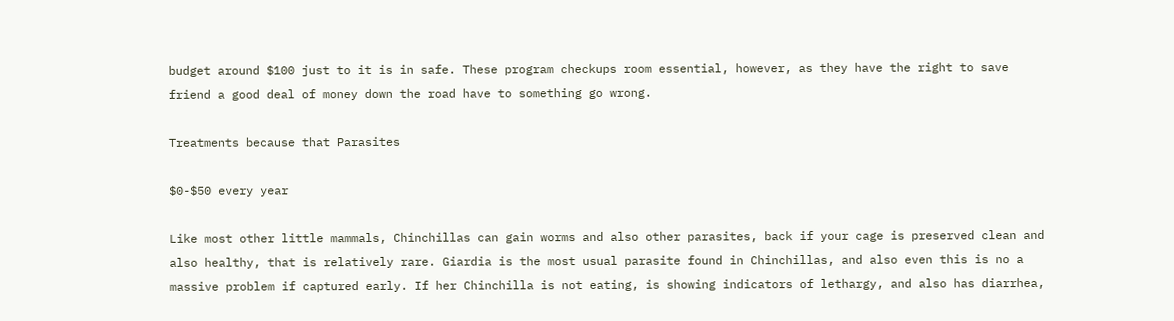budget around $100 just to it is in safe. These program checkups room essential, however, as they have the right to save friend a good deal of money down the road have to something go wrong.

Treatments because that Parasites

$0-$50 every year

Like most other little mammals, Chinchillas can gain worms and also other parasites, back if your cage is preserved clean and also healthy, that is relatively rare. Giardia is the most usual parasite found in Chinchillas, and also even this is no a massive problem if captured early. If her Chinchilla is not eating, is showing indicators of lethargy, and also has diarrhea,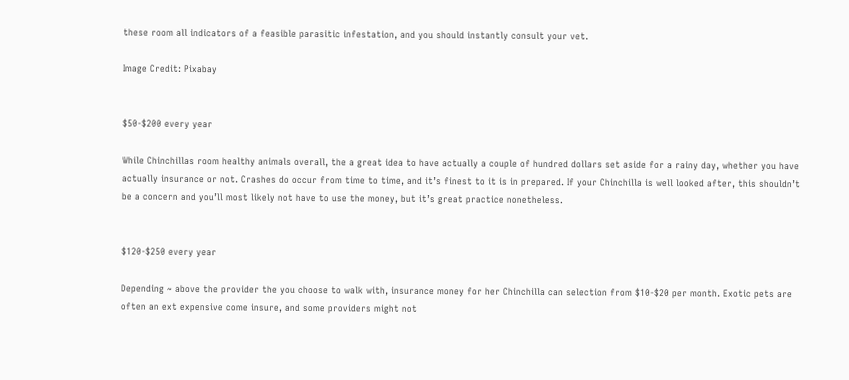these room all indicators of a feasible parasitic infestation, and you should instantly consult your vet.

Image Credit: Pixabay


$50-$200 every year

While Chinchillas room healthy animals overall, the a great idea to have actually a couple of hundred dollars set aside for a rainy day, whether you have actually insurance or not. Crashes do occur from time to time, and it’s finest to it is in prepared. If your Chinchilla is well looked after, this shouldn’t be a concern and you’ll most likely not have to use the money, but it’s great practice nonetheless.


$120-$250 every year

Depending ~ above the provider the you choose to walk with, insurance money for her Chinchilla can selection from $10-$20 per month. Exotic pets are often an ext expensive come insure, and some providers might not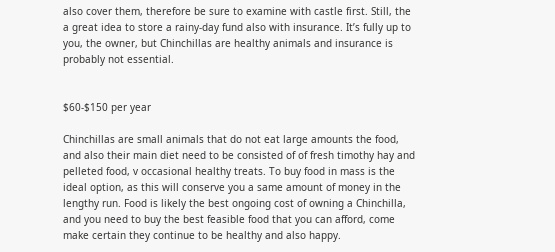also cover them, therefore be sure to examine with castle first. Still, the a great idea to store a rainy-day fund also with insurance. It’s fully up to you, the owner, but Chinchillas are healthy animals and insurance is probably not essential.


$60-$150 per year

Chinchillas are small animals that do not eat large amounts the food, and also their main diet need to be consisted of of fresh timothy hay and pelleted food, v occasional healthy treats. To buy food in mass is the ideal option, as this will conserve you a same amount of money in the lengthy run. Food is likely the best ongoing cost of owning a Chinchilla, and you need to buy the best feasible food that you can afford, come make certain they continue to be healthy and also happy.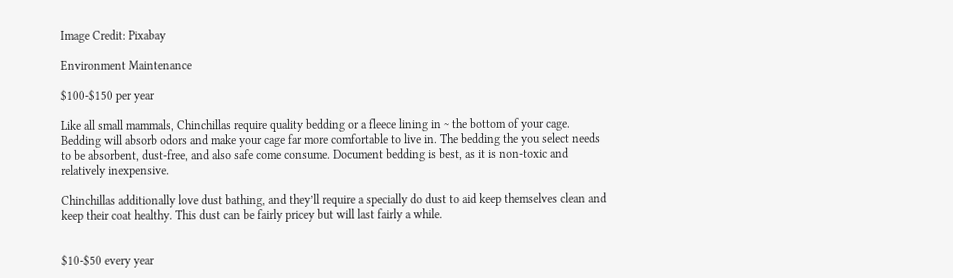Image Credit: Pixabay

Environment Maintenance

$100-$150 per year

Like all small mammals, Chinchillas require quality bedding or a fleece lining in ~ the bottom of your cage. Bedding will absorb odors and make your cage far more comfortable to live in. The bedding the you select needs to be absorbent, dust-free, and also safe come consume. Document bedding is best, as it is non-toxic and relatively inexpensive.

Chinchillas additionally love dust bathing, and they’ll require a specially do dust to aid keep themselves clean and keep their coat healthy. This dust can be fairly pricey but will last fairly a while.


$10-$50 every year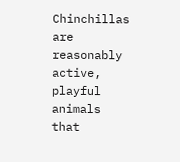Chinchillas are reasonably active, playful animals that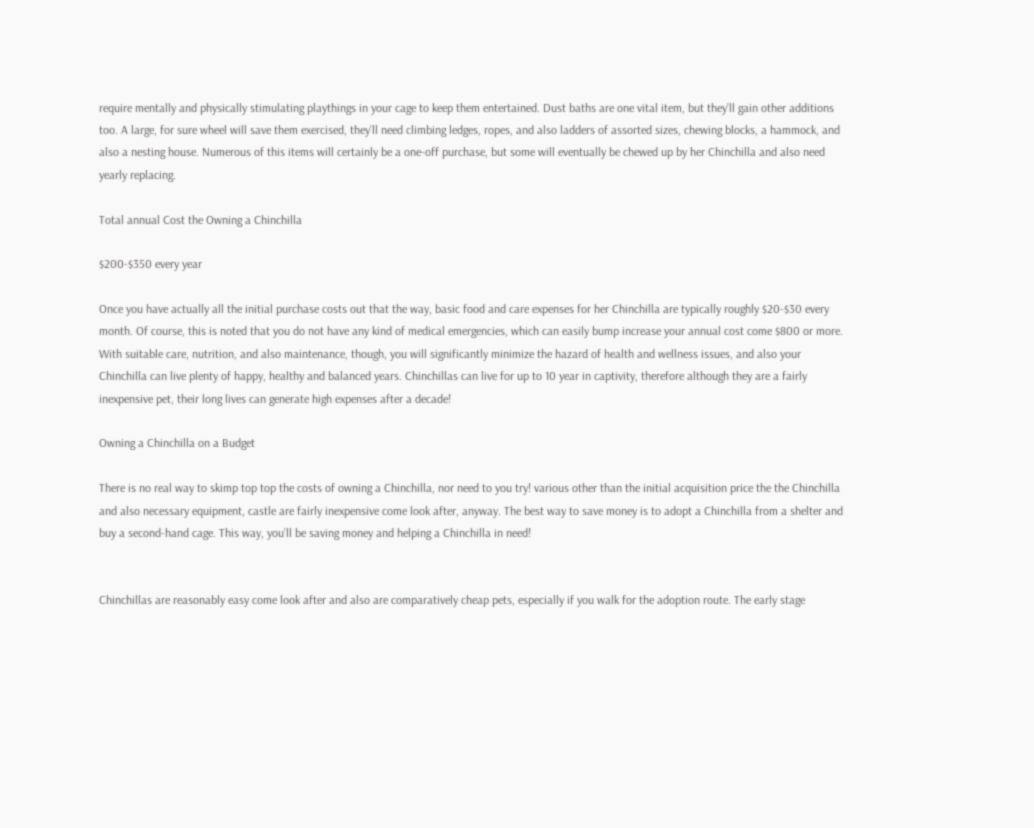require mentally and physically stimulating playthings in your cage to keep them entertained. Dust baths are one vital item, but they’ll gain other additions too. A large, for sure wheel will save them exercised, they’ll need climbing ledges, ropes, and also ladders of assorted sizes, chewing blocks, a hammock, and also a nesting house. Numerous of this items will certainly be a one-off purchase, but some will eventually be chewed up by her Chinchilla and also need yearly replacing.

Total annual Cost the Owning a Chinchilla

$200-$350 every year

Once you have actually all the initial purchase costs out that the way, basic food and care expenses for her Chinchilla are typically roughly $20-$30 every month. Of course, this is noted that you do not have any kind of medical emergencies, which can easily bump increase your annual cost come $800 or more. With suitable care, nutrition, and also maintenance, though, you will significantly minimize the hazard of health and wellness issues, and also your Chinchilla can live plenty of happy, healthy and balanced years. Chinchillas can live for up to 10 year in captivity, therefore although they are a fairly inexpensive pet, their long lives can generate high expenses after a decade!

Owning a Chinchilla on a Budget

There is no real way to skimp top top the costs of owning a Chinchilla, nor need to you try! various other than the initial acquisition price the the Chinchilla and also necessary equipment, castle are fairly inexpensive come look after, anyway. The best way to save money is to adopt a Chinchilla from a shelter and buy a second-hand cage. This way, you’ll be saving money and helping a Chinchilla in need!


Chinchillas are reasonably easy come look after and also are comparatively cheap pets, especially if you walk for the adoption route. The early stage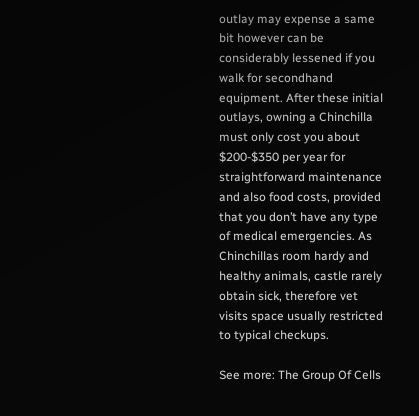outlay may expense a same bit however can be considerably lessened if you walk for secondhand equipment. After these initial outlays, owning a Chinchilla must only cost you about $200-$350 per year for straightforward maintenance and also food costs, provided that you don’t have any type of medical emergencies. As Chinchillas room hardy and healthy animals, castle rarely obtain sick, therefore vet visits space usually restricted to typical checkups.

See more: The Group Of Cells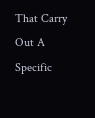That Carry Out A Specific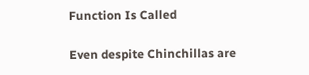Function Is Called

Even despite Chinchillas are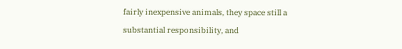fairly inexpensive animals, they space still a substantial responsibility, and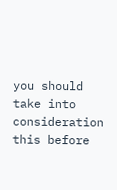you should take into consideration this before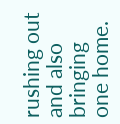rushing out and also bringing one home.